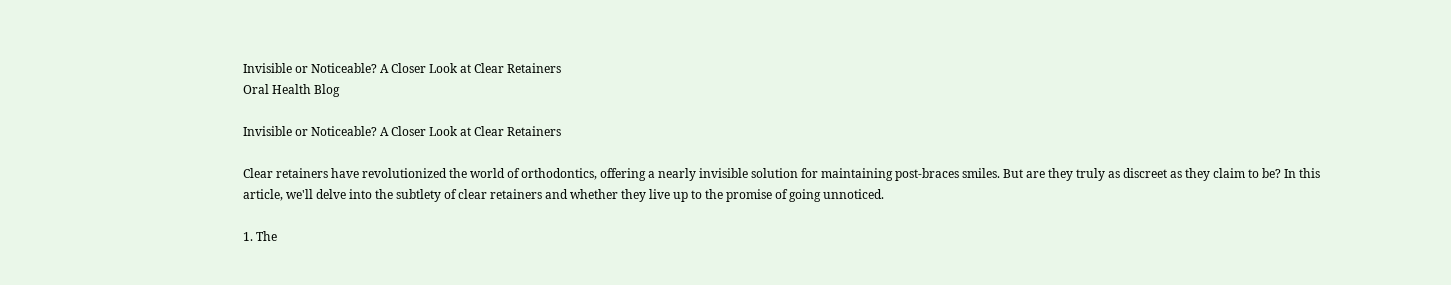Invisible or Noticeable? A Closer Look at Clear Retainers
Oral Health Blog

Invisible or Noticeable? A Closer Look at Clear Retainers

Clear retainers have revolutionized the world of orthodontics, offering a nearly invisible solution for maintaining post-braces smiles. But are they truly as discreet as they claim to be? In this article, we'll delve into the subtlety of clear retainers and whether they live up to the promise of going unnoticed.

1. The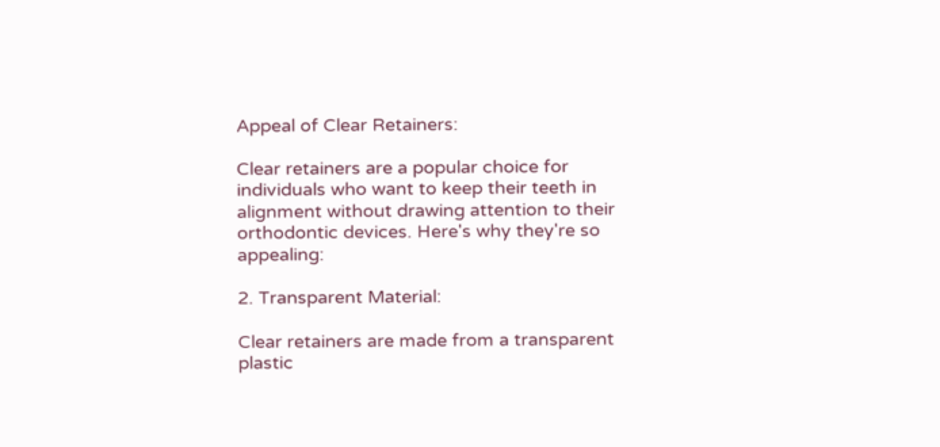Appeal of Clear Retainers:

Clear retainers are a popular choice for individuals who want to keep their teeth in alignment without drawing attention to their orthodontic devices. Here's why they're so appealing:

2. Transparent Material:

Clear retainers are made from a transparent plastic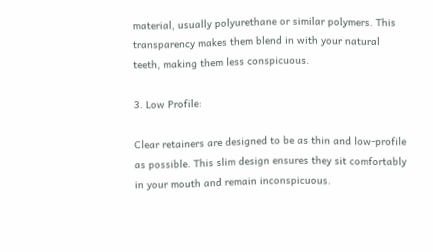material, usually polyurethane or similar polymers. This transparency makes them blend in with your natural teeth, making them less conspicuous.

3. Low Profile:

Clear retainers are designed to be as thin and low-profile as possible. This slim design ensures they sit comfortably in your mouth and remain inconspicuous.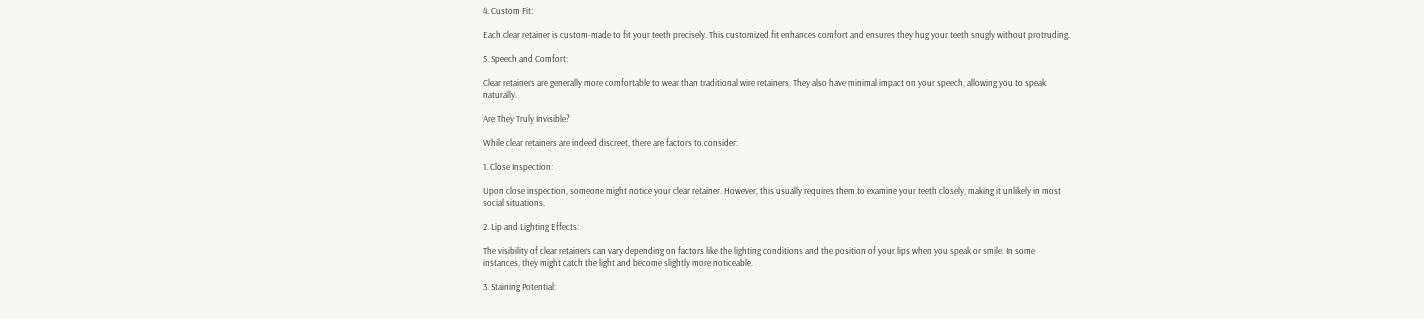4. Custom Fit:

Each clear retainer is custom-made to fit your teeth precisely. This customized fit enhances comfort and ensures they hug your teeth snugly without protruding.

5. Speech and Comfort:

Clear retainers are generally more comfortable to wear than traditional wire retainers. They also have minimal impact on your speech, allowing you to speak naturally.

Are They Truly Invisible?

While clear retainers are indeed discreet, there are factors to consider:

1. Close Inspection:

Upon close inspection, someone might notice your clear retainer. However, this usually requires them to examine your teeth closely, making it unlikely in most social situations.

2. Lip and Lighting Effects:

The visibility of clear retainers can vary depending on factors like the lighting conditions and the position of your lips when you speak or smile. In some instances, they might catch the light and become slightly more noticeable.

3. Staining Potential: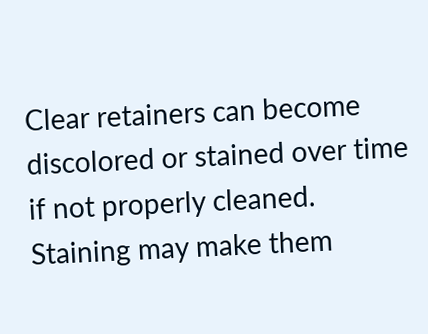Clear retainers can become discolored or stained over time if not properly cleaned. Staining may make them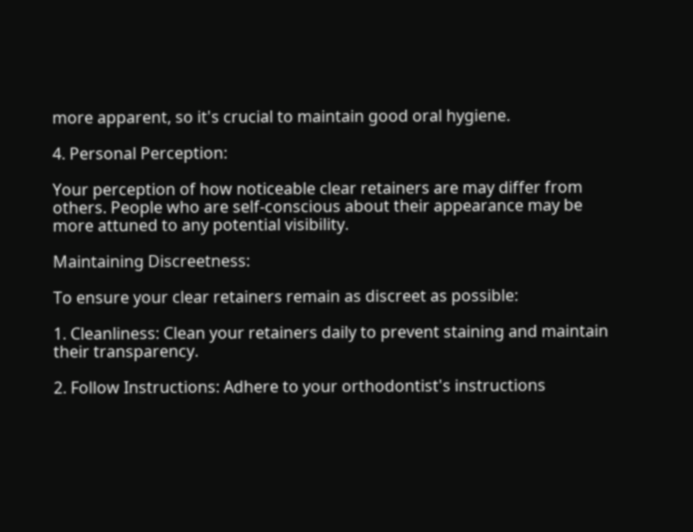more apparent, so it's crucial to maintain good oral hygiene.

4. Personal Perception:

Your perception of how noticeable clear retainers are may differ from others. People who are self-conscious about their appearance may be more attuned to any potential visibility.

Maintaining Discreetness:

To ensure your clear retainers remain as discreet as possible:

1. Cleanliness: Clean your retainers daily to prevent staining and maintain their transparency.

2. Follow Instructions: Adhere to your orthodontist's instructions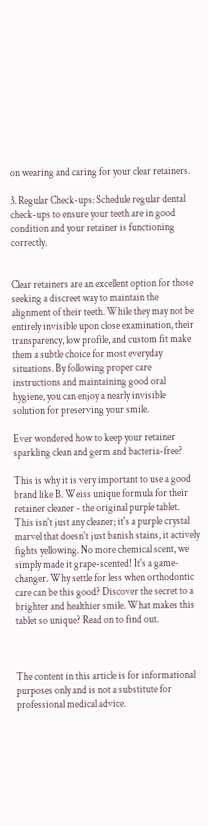on wearing and caring for your clear retainers.

3. Regular Check-ups: Schedule regular dental check-ups to ensure your teeth are in good condition and your retainer is functioning correctly.


Clear retainers are an excellent option for those seeking a discreet way to maintain the alignment of their teeth. While they may not be entirely invisible upon close examination, their transparency, low profile, and custom fit make them a subtle choice for most everyday situations. By following proper care instructions and maintaining good oral hygiene, you can enjoy a nearly invisible solution for preserving your smile.

Ever wondered how to keep your retainer sparkling clean and germ and bacteria-free?

This is why it is very important to use a good brand like B. Weiss unique formula for their retainer cleaner - the original purple tablet. This isn't just any cleaner; it's a purple crystal marvel that doesn't just banish stains, it actively fights yellowing. No more chemical scent, we simply made it grape-scented! It's a game-changer. Why settle for less when orthodontic care can be this good? Discover the secret to a brighter and healthier smile. What makes this tablet so unique? Read on to find out.



The content in this article is for informational purposes only and is not a substitute for professional medical advice.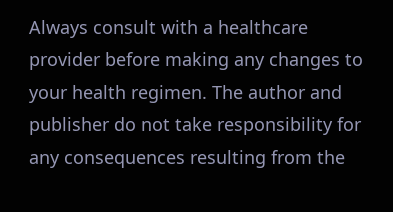Always consult with a healthcare provider before making any changes to your health regimen. The author and publisher do not take responsibility for any consequences resulting from the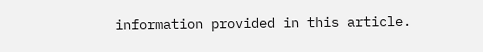information provided in this article.